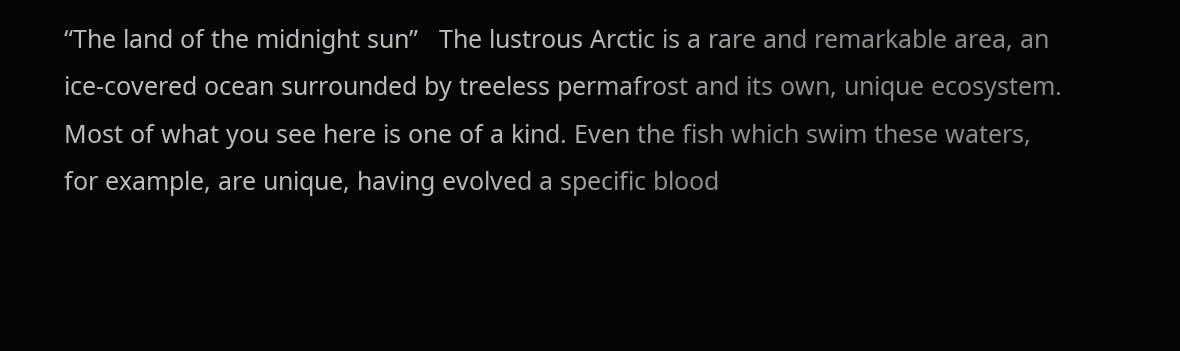“The land of the midnight sun”   The lustrous Arctic is a rare and remarkable area, an ice-covered ocean surrounded by treeless permafrost and its own, unique ecosystem. Most of what you see here is one of a kind. Even the fish which swim these waters, for example, are unique, having evolved a specific blood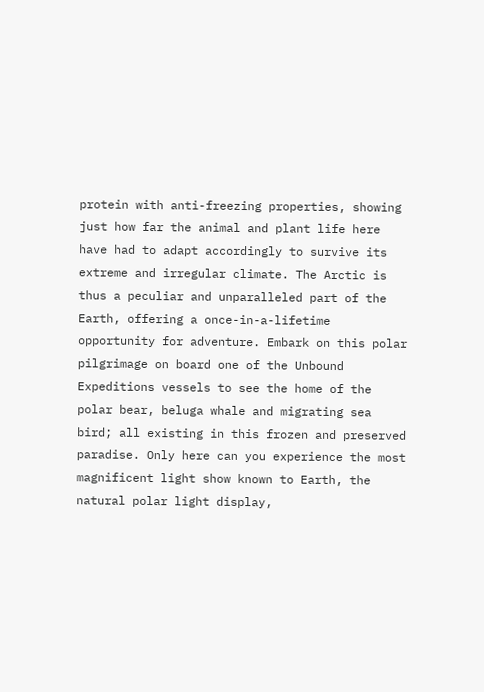protein with anti-freezing properties, showing just how far the animal and plant life here have had to adapt accordingly to survive its extreme and irregular climate. The Arctic is thus a peculiar and unparalleled part of the Earth, offering a once-in-a-lifetime opportunity for adventure. Embark on this polar pilgrimage on board one of the Unbound Expeditions vessels to see the home of the polar bear, beluga whale and migrating sea bird; all existing in this frozen and preserved paradise. Only here can you experience the most magnificent light show known to Earth, the natural polar light display,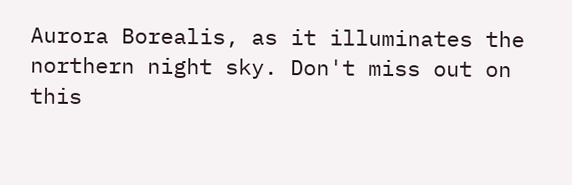Aurora Borealis, as it illuminates the northern night sky. Don't miss out on this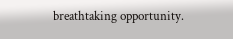breathtaking opportunity.